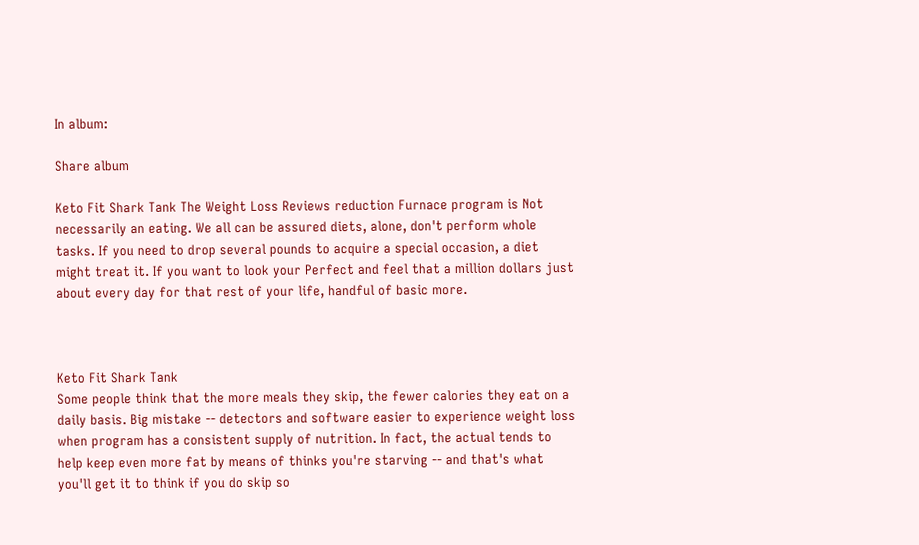In album:

Share album

Keto Fit Shark Tank The Weight Loss Reviews reduction Furnace program is Not necessarily an eating. We all can be assured diets, alone, don't perform whole tasks. If you need to drop several pounds to acquire a special occasion, a diet might treat it. If you want to look your Perfect and feel that a million dollars just about every day for that rest of your life, handful of basic more.



Keto Fit Shark Tank
Some people think that the more meals they skip, the fewer calories they eat on a daily basis. Big mistake -- detectors and software easier to experience weight loss when program has a consistent supply of nutrition. In fact, the actual tends to help keep even more fat by means of thinks you're starving -- and that's what you'll get it to think if you do skip so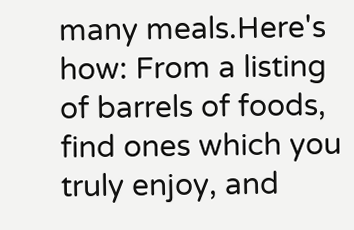many meals.Here's how: From a listing of barrels of foods, find ones which you truly enjoy, and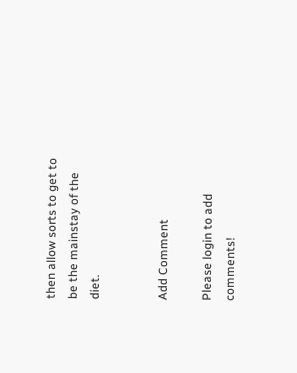then allow sorts to get to be the mainstay of the diet.


Add Comment

Please login to add comments!